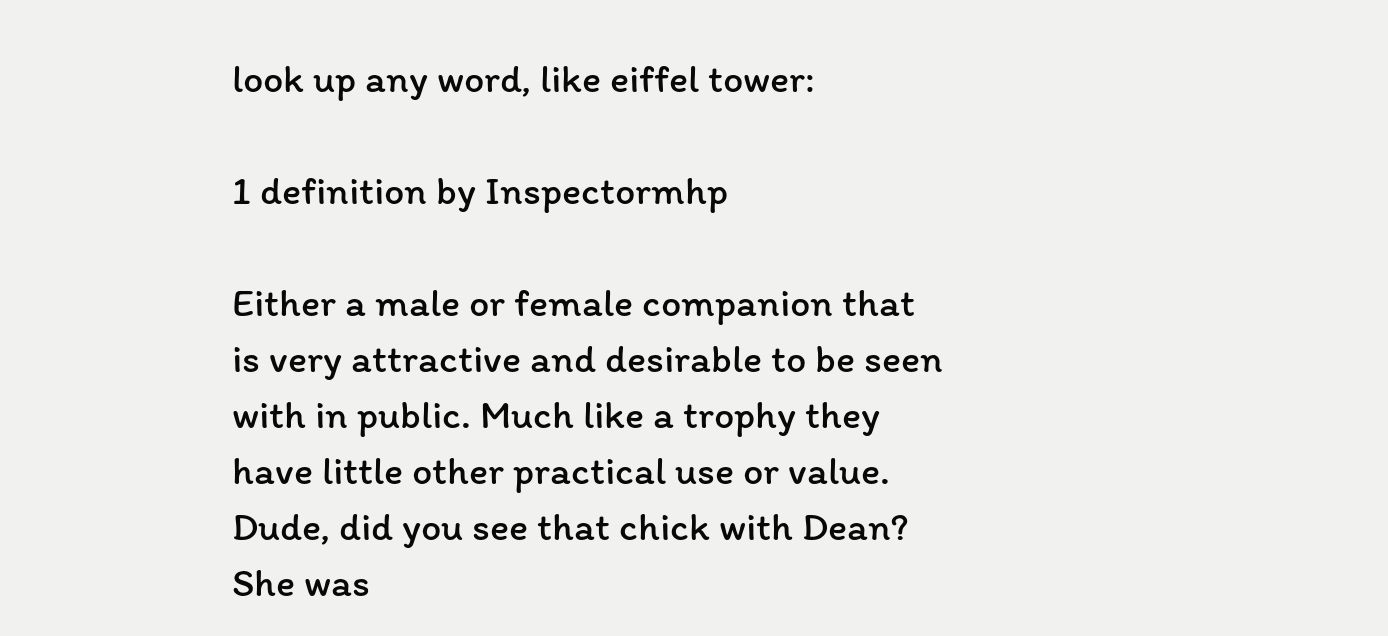look up any word, like eiffel tower:

1 definition by Inspectormhp

Either a male or female companion that is very attractive and desirable to be seen with in public. Much like a trophy they have little other practical use or value.
Dude, did you see that chick with Dean? She was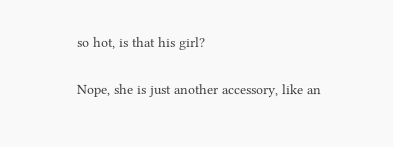so hot, is that his girl?

Nope, she is just another accessory, like an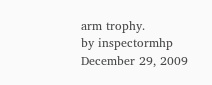arm trophy.
by inspectormhp December 29, 2009